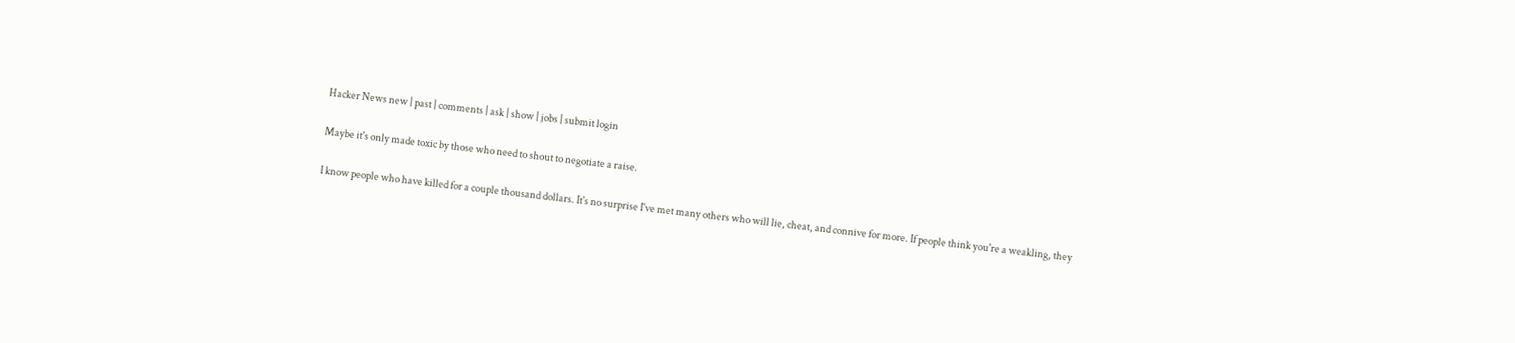Hacker News new | past | comments | ask | show | jobs | submit login

Maybe it's only made toxic by those who need to shout to negotiate a raise.

I know people who have killed for a couple thousand dollars. It's no surprise I've met many others who will lie, cheat, and connive for more. If people think you're a weakling, they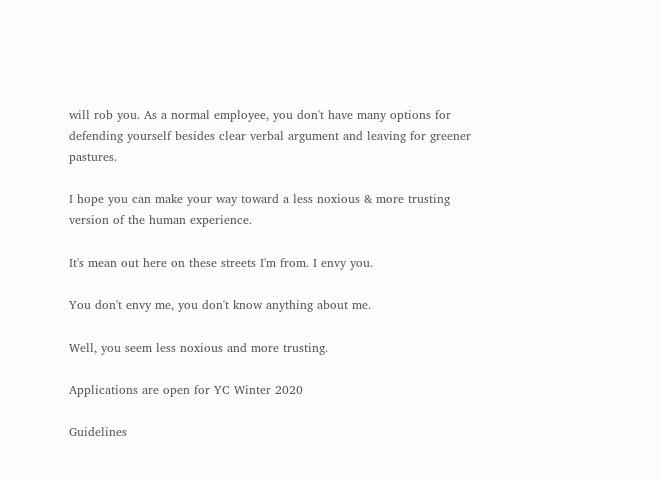will rob you. As a normal employee, you don't have many options for defending yourself besides clear verbal argument and leaving for greener pastures.

I hope you can make your way toward a less noxious & more trusting version of the human experience.

It's mean out here on these streets I'm from. I envy you.

You don't envy me, you don't know anything about me.

Well, you seem less noxious and more trusting.

Applications are open for YC Winter 2020

Guidelines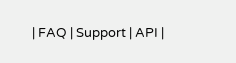| FAQ | Support | API |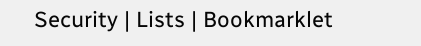Security | Lists | Bookmarklet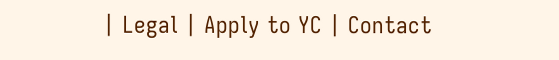| Legal | Apply to YC | Contact